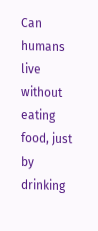Can humans live without eating food, just by drinking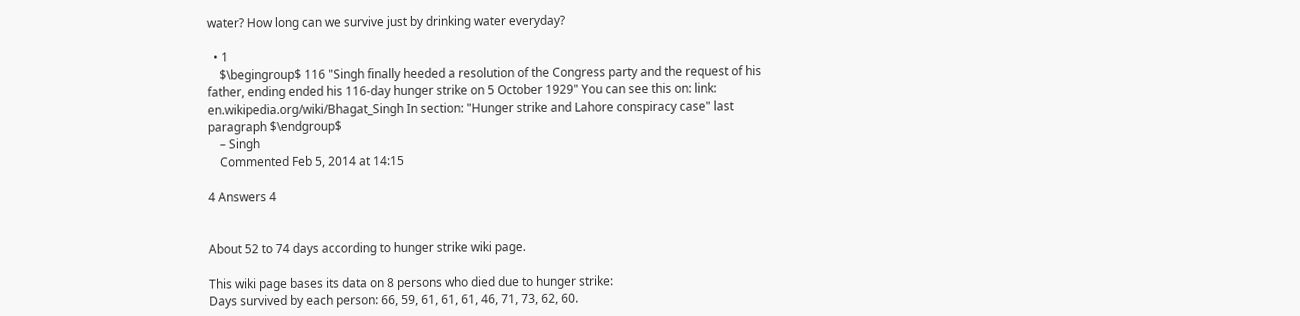water? How long can we survive just by drinking water everyday?

  • 1
    $\begingroup$ 116 "Singh finally heeded a resolution of the Congress party and the request of his father, ending ended his 116-day hunger strike on 5 October 1929" You can see this on: link: en.wikipedia.org/wiki/Bhagat_Singh In section: "Hunger strike and Lahore conspiracy case" last paragraph $\endgroup$
    – Singh
    Commented Feb 5, 2014 at 14:15

4 Answers 4


About 52 to 74 days according to hunger strike wiki page.

This wiki page bases its data on 8 persons who died due to hunger strike:
Days survived by each person: 66, 59, 61, 61, 61, 46, 71, 73, 62, 60.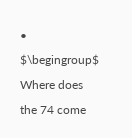• $\begingroup$ Where does the 74 come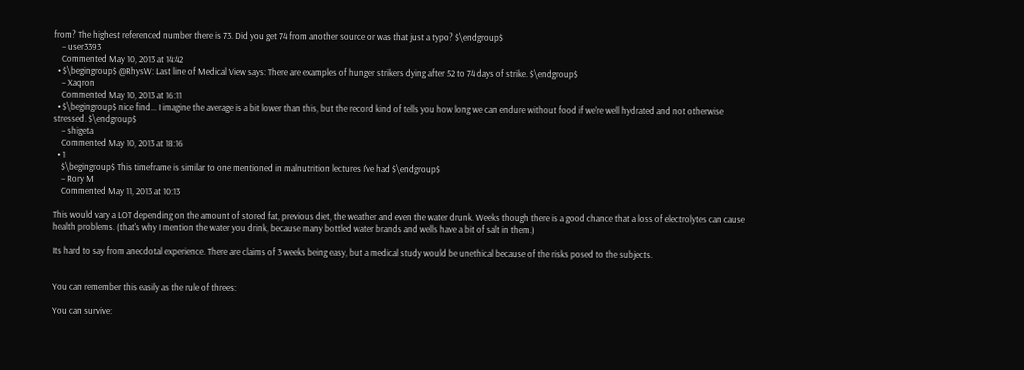from? The highest referenced number there is 73. Did you get 74 from another source or was that just a typo? $\endgroup$
    – user3393
    Commented May 10, 2013 at 14:42
  • $\begingroup$ @RhysW: Last line of Medical View says: There are examples of hunger strikers dying after 52 to 74 days of strike. $\endgroup$
    – Xaqron
    Commented May 10, 2013 at 16:11
  • $\begingroup$ nice find... I imagine the average is a bit lower than this, but the record kind of tells you how long we can endure without food if we're well hydrated and not otherwise stressed. $\endgroup$
    – shigeta
    Commented May 10, 2013 at 18:16
  • 1
    $\begingroup$ This timeframe is similar to one mentioned in malnutrition lectures I've had $\endgroup$
    – Rory M
    Commented May 11, 2013 at 10:13

This would vary a LOT depending on the amount of stored fat, previous diet, the weather and even the water drunk. Weeks though there is a good chance that a loss of electrolytes can cause health problems. (that's why I mention the water you drink, because many bottled water brands and wells have a bit of salt in them.)

Its hard to say from anecdotal experience. There are claims of 3 weeks being easy, but a medical study would be unethical because of the risks posed to the subjects.


You can remember this easily as the rule of threes:

You can survive: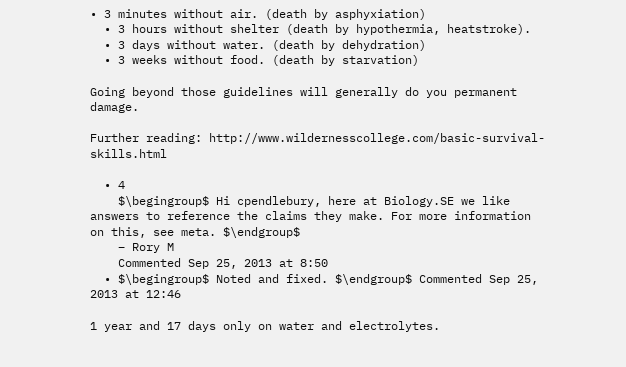• 3 minutes without air. (death by asphyxiation)
  • 3 hours without shelter (death by hypothermia, heatstroke).
  • 3 days without water. (death by dehydration)
  • 3 weeks without food. (death by starvation)

Going beyond those guidelines will generally do you permanent damage.

Further reading: http://www.wildernesscollege.com/basic-survival-skills.html

  • 4
    $\begingroup$ Hi cpendlebury, here at Biology.SE we like answers to reference the claims they make. For more information on this, see meta. $\endgroup$
    – Rory M
    Commented Sep 25, 2013 at 8:50
  • $\begingroup$ Noted and fixed. $\endgroup$ Commented Sep 25, 2013 at 12:46

1 year and 17 days only on water and electrolytes.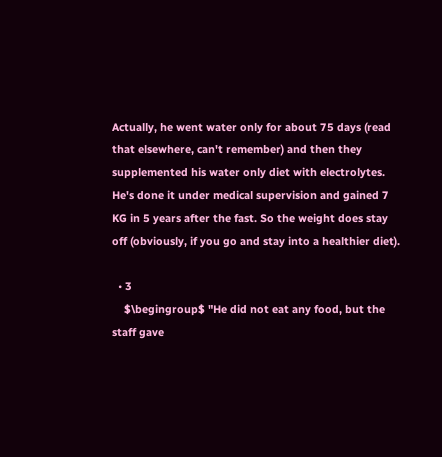Actually, he went water only for about 75 days (read that elsewhere, can't remember) and then they supplemented his water only diet with electrolytes. He's done it under medical supervision and gained 7 KG in 5 years after the fast. So the weight does stay off (obviously, if you go and stay into a healthier diet).

  • 3
    $\begingroup$ "He did not eat any food, but the staff gave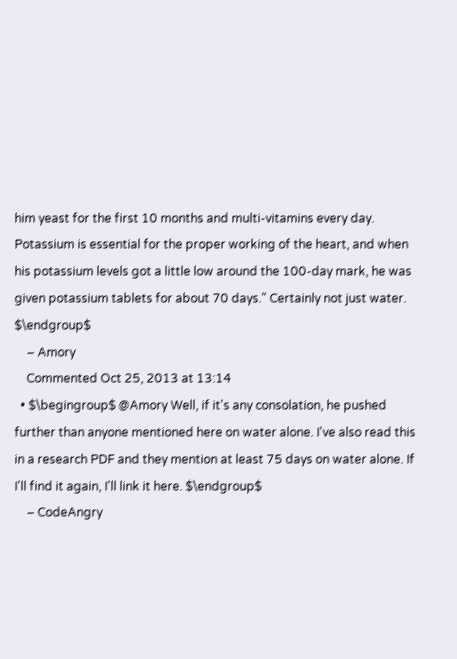him yeast for the first 10 months and multi-vitamins every day. Potassium is essential for the proper working of the heart, and when his potassium levels got a little low around the 100-day mark, he was given potassium tablets for about 70 days." Certainly not just water. $\endgroup$
    – Amory
    Commented Oct 25, 2013 at 13:14
  • $\begingroup$ @Amory Well, if it's any consolation, he pushed further than anyone mentioned here on water alone. I've also read this in a research PDF and they mention at least 75 days on water alone. If I'll find it again, I'll link it here. $\endgroup$
    – CodeAngry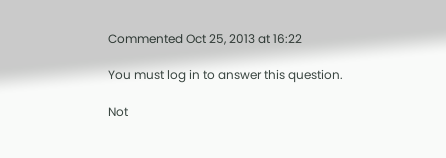Commented Oct 25, 2013 at 16:22

You must log in to answer this question.

Not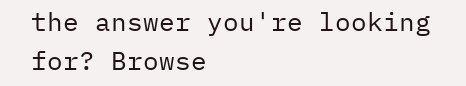the answer you're looking for? Browse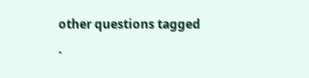other questions tagged .